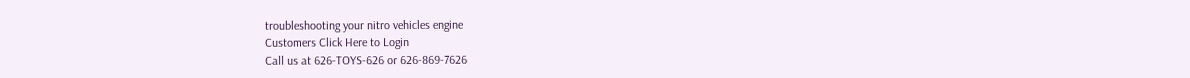troubleshooting your nitro vehicles engine
Customers Click Here to Login
Call us at 626-TOYS-626 or 626-869-7626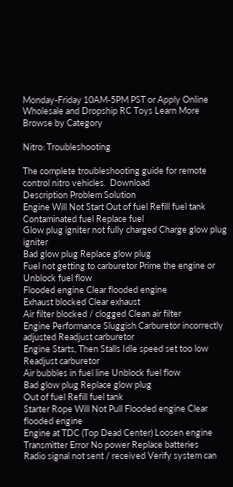Monday-Friday 10AM-5PM PST or Apply Online
Wholesale and Dropship RC Toys Learn More
Browse by Category

Nitro: Troubleshooting

The complete troubleshooting guide for remote control nitro vehicles.  Download
Description Problem Solution
Engine Will Not Start Out of fuel Refill fuel tank
Contaminated fuel Replace fuel
Glow plug igniter not fully charged Charge glow plug igniter
Bad glow plug Replace glow plug
Fuel not getting to carburetor Prime the engine or Unblock fuel flow
Flooded engine Clear flooded engine
Exhaust blocked Clear exhaust
Air filter blocked / clogged Clean air filter
Engine Performance Sluggish Carburetor incorrectly adjusted Readjust carburetor
Engine Starts, Then Stalls Idle speed set too low Readjust carburetor
Air bubbles in fuel line Unblock fuel flow
Bad glow plug Replace glow plug
Out of fuel Refill fuel tank
Starter Rope Will Not Pull Flooded engine Clear flooded engine
Engine at TDC (Top Dead Center) Loosen engine
Transmitter Error No power Replace batteries
Radio signal not sent / received Verify system can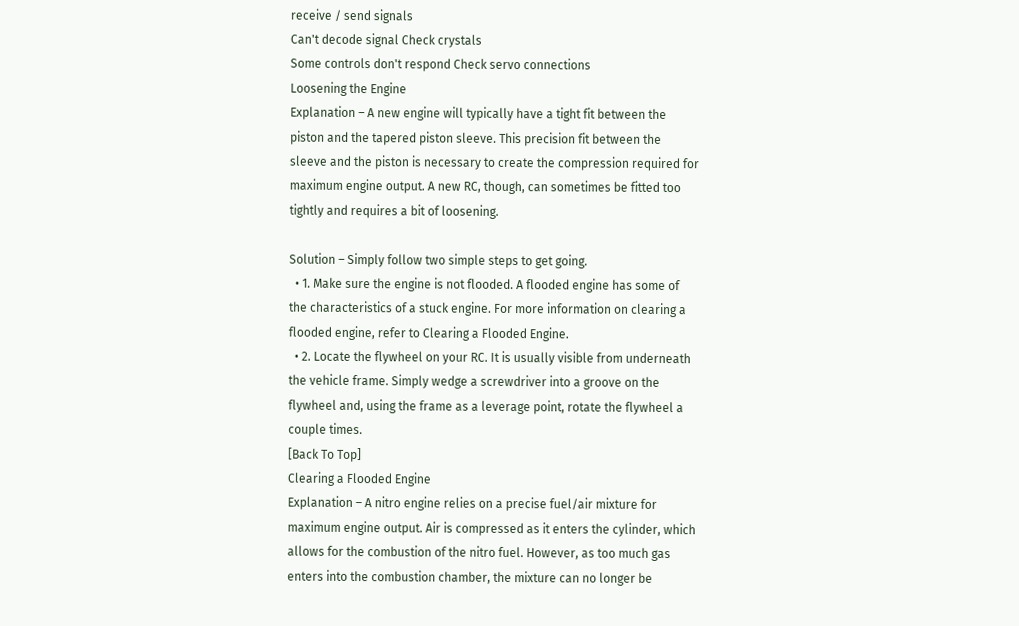receive / send signals
Can't decode signal Check crystals
Some controls don't respond Check servo connections
Loosening the Engine
Explanation – A new engine will typically have a tight fit between the piston and the tapered piston sleeve. This precision fit between the sleeve and the piston is necessary to create the compression required for maximum engine output. A new RC, though, can sometimes be fitted too tightly and requires a bit of loosening.

Solution – Simply follow two simple steps to get going.
  • 1. Make sure the engine is not flooded. A flooded engine has some of the characteristics of a stuck engine. For more information on clearing a flooded engine, refer to Clearing a Flooded Engine.
  • 2. Locate the flywheel on your RC. It is usually visible from underneath the vehicle frame. Simply wedge a screwdriver into a groove on the flywheel and, using the frame as a leverage point, rotate the flywheel a couple times.
[Back To Top]
Clearing a Flooded Engine
Explanation – A nitro engine relies on a precise fuel/air mixture for maximum engine output. Air is compressed as it enters the cylinder, which allows for the combustion of the nitro fuel. However, as too much gas enters into the combustion chamber, the mixture can no longer be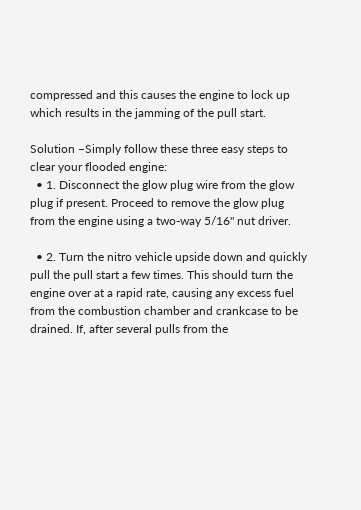compressed and this causes the engine to lock up which results in the jamming of the pull start.

Solution –Simply follow these three easy steps to clear your flooded engine:
  • 1. Disconnect the glow plug wire from the glow plug if present. Proceed to remove the glow plug from the engine using a two-way 5/16" nut driver.

  • 2. Turn the nitro vehicle upside down and quickly pull the pull start a few times. This should turn the engine over at a rapid rate, causing any excess fuel from the combustion chamber and crankcase to be drained. If, after several pulls from the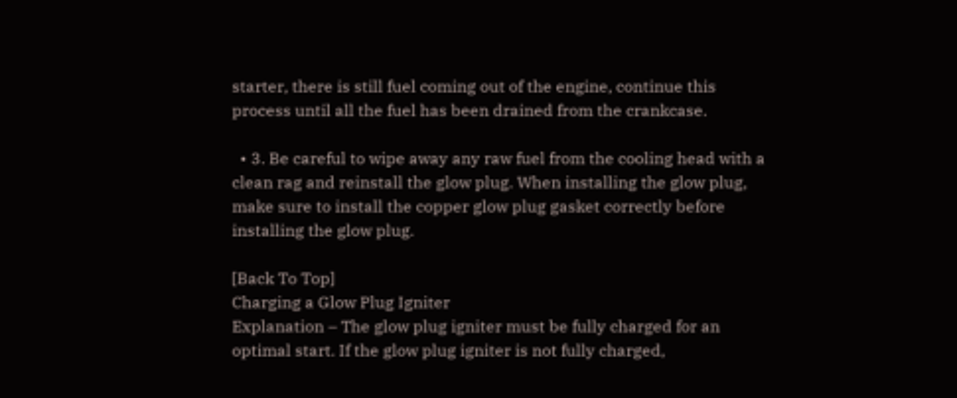starter, there is still fuel coming out of the engine, continue this process until all the fuel has been drained from the crankcase.

  • 3. Be careful to wipe away any raw fuel from the cooling head with a clean rag and reinstall the glow plug. When installing the glow plug, make sure to install the copper glow plug gasket correctly before installing the glow plug.

[Back To Top]
Charging a Glow Plug Igniter
Explanation – The glow plug igniter must be fully charged for an optimal start. If the glow plug igniter is not fully charged,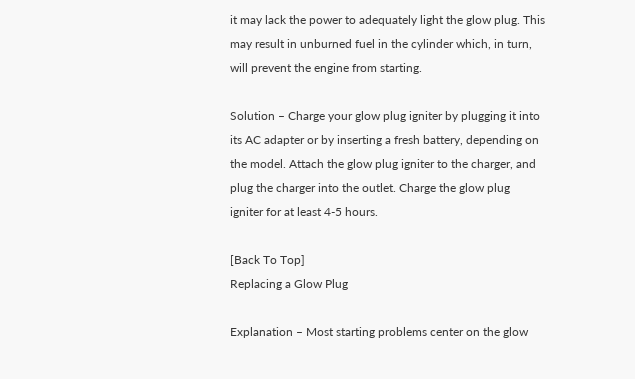it may lack the power to adequately light the glow plug. This may result in unburned fuel in the cylinder which, in turn, will prevent the engine from starting.

Solution – Charge your glow plug igniter by plugging it into its AC adapter or by inserting a fresh battery, depending on the model. Attach the glow plug igniter to the charger, and plug the charger into the outlet. Charge the glow plug igniter for at least 4-5 hours.

[Back To Top]
Replacing a Glow Plug

Explanation – Most starting problems center on the glow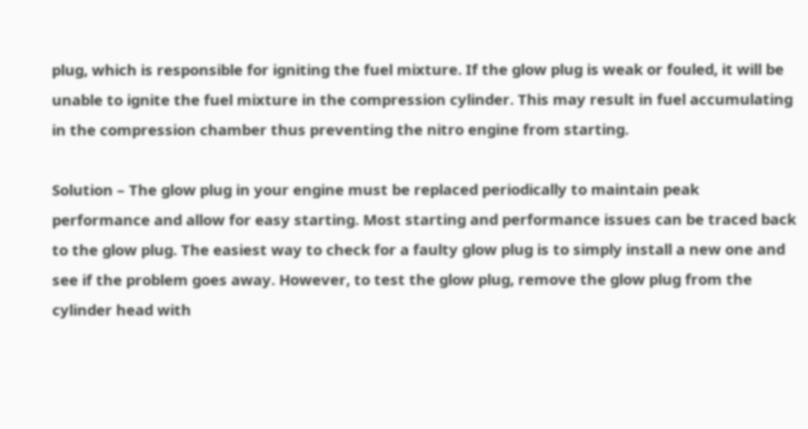plug, which is responsible for igniting the fuel mixture. If the glow plug is weak or fouled, it will be unable to ignite the fuel mixture in the compression cylinder. This may result in fuel accumulating in the compression chamber thus preventing the nitro engine from starting.

Solution – The glow plug in your engine must be replaced periodically to maintain peak performance and allow for easy starting. Most starting and performance issues can be traced back to the glow plug. The easiest way to check for a faulty glow plug is to simply install a new one and see if the problem goes away. However, to test the glow plug, remove the glow plug from the cylinder head with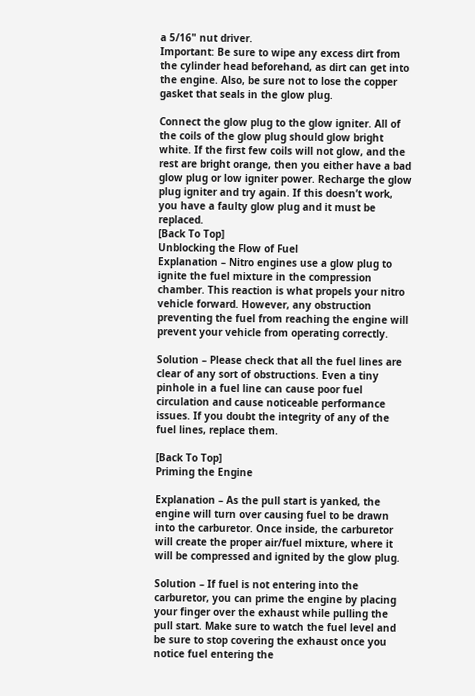a 5/16" nut driver.
Important: Be sure to wipe any excess dirt from the cylinder head beforehand, as dirt can get into the engine. Also, be sure not to lose the copper gasket that seals in the glow plug.

Connect the glow plug to the glow igniter. All of the coils of the glow plug should glow bright white. If the first few coils will not glow, and the rest are bright orange, then you either have a bad glow plug or low igniter power. Recharge the glow plug igniter and try again. If this doesn’t work, you have a faulty glow plug and it must be replaced.
[Back To Top]
Unblocking the Flow of Fuel
Explanation – Nitro engines use a glow plug to ignite the fuel mixture in the compression chamber. This reaction is what propels your nitro vehicle forward. However, any obstruction preventing the fuel from reaching the engine will prevent your vehicle from operating correctly.

Solution – Please check that all the fuel lines are clear of any sort of obstructions. Even a tiny pinhole in a fuel line can cause poor fuel circulation and cause noticeable performance issues. If you doubt the integrity of any of the fuel lines, replace them.

[Back To Top]
Priming the Engine

Explanation – As the pull start is yanked, the engine will turn over causing fuel to be drawn into the carburetor. Once inside, the carburetor will create the proper air/fuel mixture, where it will be compressed and ignited by the glow plug.

Solution – If fuel is not entering into the carburetor, you can prime the engine by placing your finger over the exhaust while pulling the pull start. Make sure to watch the fuel level and be sure to stop covering the exhaust once you notice fuel entering the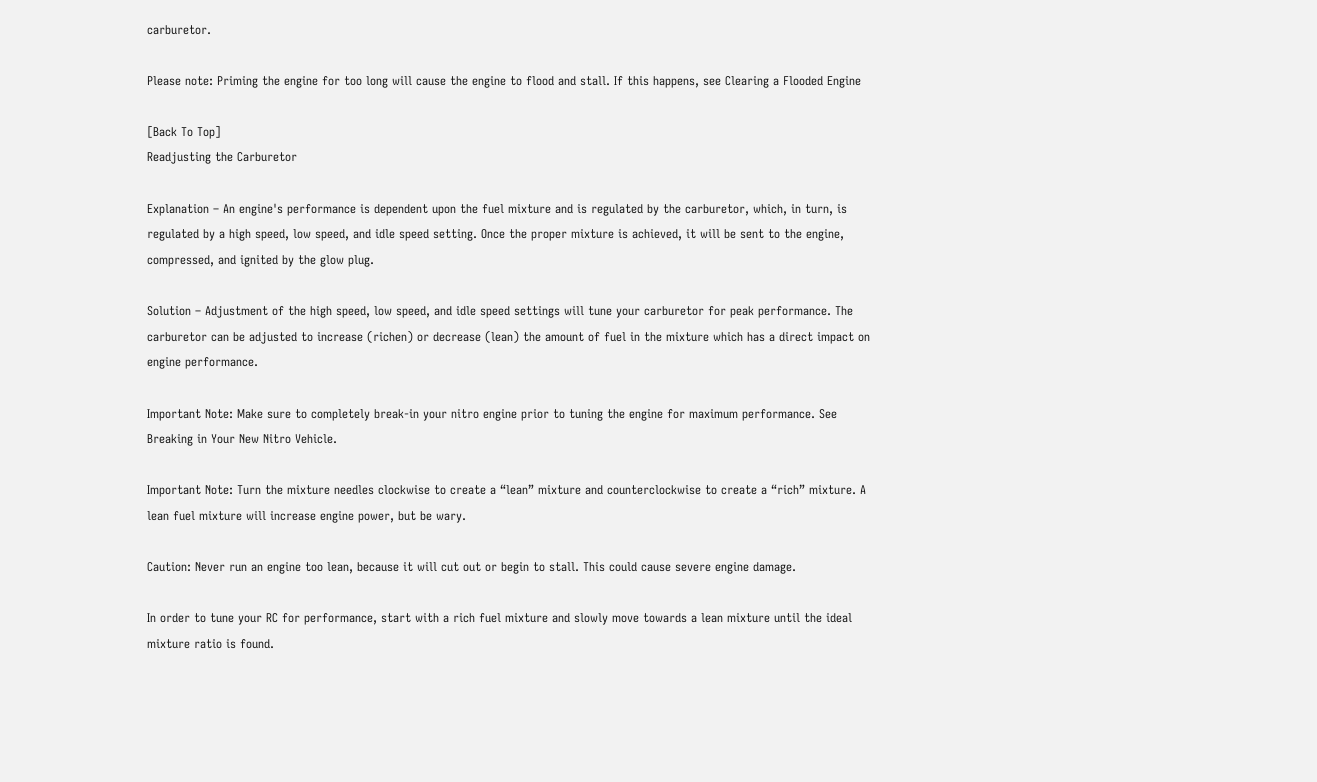carburetor.

Please note: Priming the engine for too long will cause the engine to flood and stall. If this happens, see Clearing a Flooded Engine

[Back To Top]
Readjusting the Carburetor

Explanation – An engine's performance is dependent upon the fuel mixture and is regulated by the carburetor, which, in turn, is regulated by a high speed, low speed, and idle speed setting. Once the proper mixture is achieved, it will be sent to the engine, compressed, and ignited by the glow plug.

Solution – Adjustment of the high speed, low speed, and idle speed settings will tune your carburetor for peak performance. The carburetor can be adjusted to increase (richen) or decrease (lean) the amount of fuel in the mixture which has a direct impact on engine performance.

Important Note: Make sure to completely break-in your nitro engine prior to tuning the engine for maximum performance. See Breaking in Your New Nitro Vehicle.

Important Note: Turn the mixture needles clockwise to create a “lean” mixture and counterclockwise to create a “rich” mixture. A lean fuel mixture will increase engine power, but be wary.

Caution: Never run an engine too lean, because it will cut out or begin to stall. This could cause severe engine damage.

In order to tune your RC for performance, start with a rich fuel mixture and slowly move towards a lean mixture until the ideal mixture ratio is found.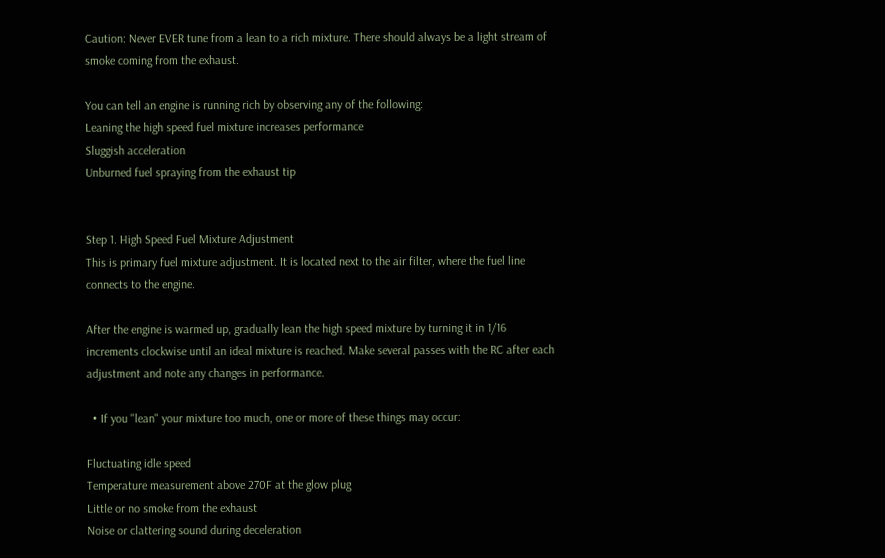Caution: Never EVER tune from a lean to a rich mixture. There should always be a light stream of smoke coming from the exhaust.

You can tell an engine is running rich by observing any of the following:
Leaning the high speed fuel mixture increases performance
Sluggish acceleration
Unburned fuel spraying from the exhaust tip


Step 1. High Speed Fuel Mixture Adjustment
This is primary fuel mixture adjustment. It is located next to the air filter, where the fuel line connects to the engine.

After the engine is warmed up, gradually lean the high speed mixture by turning it in 1/16 increments clockwise until an ideal mixture is reached. Make several passes with the RC after each adjustment and note any changes in performance.

  • If you "lean" your mixture too much, one or more of these things may occur:

Fluctuating idle speed
Temperature measurement above 270F at the glow plug
Little or no smoke from the exhaust
Noise or clattering sound during deceleration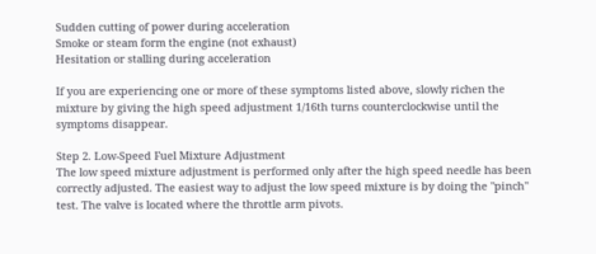Sudden cutting of power during acceleration
Smoke or steam form the engine (not exhaust)
Hesitation or stalling during acceleration

If you are experiencing one or more of these symptoms listed above, slowly richen the mixture by giving the high speed adjustment 1/16th turns counterclockwise until the symptoms disappear.

Step 2. Low-Speed Fuel Mixture Adjustment
The low speed mixture adjustment is performed only after the high speed needle has been correctly adjusted. The easiest way to adjust the low speed mixture is by doing the "pinch" test. The valve is located where the throttle arm pivots.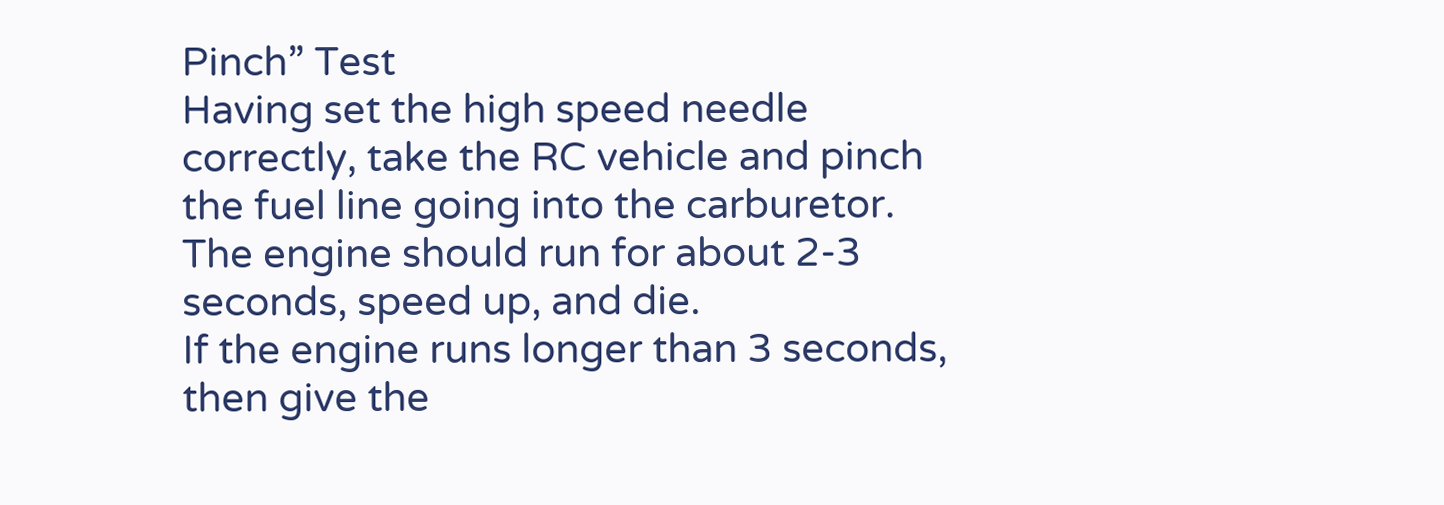Pinch” Test
Having set the high speed needle correctly, take the RC vehicle and pinch the fuel line going into the carburetor. The engine should run for about 2-3 seconds, speed up, and die.
If the engine runs longer than 3 seconds, then give the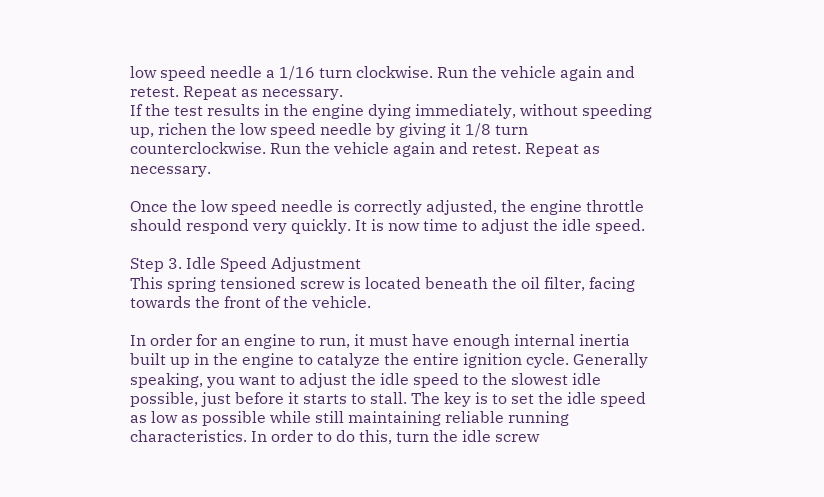low speed needle a 1/16 turn clockwise. Run the vehicle again and retest. Repeat as necessary.
If the test results in the engine dying immediately, without speeding up, richen the low speed needle by giving it 1/8 turn counterclockwise. Run the vehicle again and retest. Repeat as necessary.

Once the low speed needle is correctly adjusted, the engine throttle should respond very quickly. It is now time to adjust the idle speed.

Step 3. Idle Speed Adjustment
This spring tensioned screw is located beneath the oil filter, facing towards the front of the vehicle.

In order for an engine to run, it must have enough internal inertia built up in the engine to catalyze the entire ignition cycle. Generally speaking, you want to adjust the idle speed to the slowest idle possible, just before it starts to stall. The key is to set the idle speed as low as possible while still maintaining reliable running characteristics. In order to do this, turn the idle screw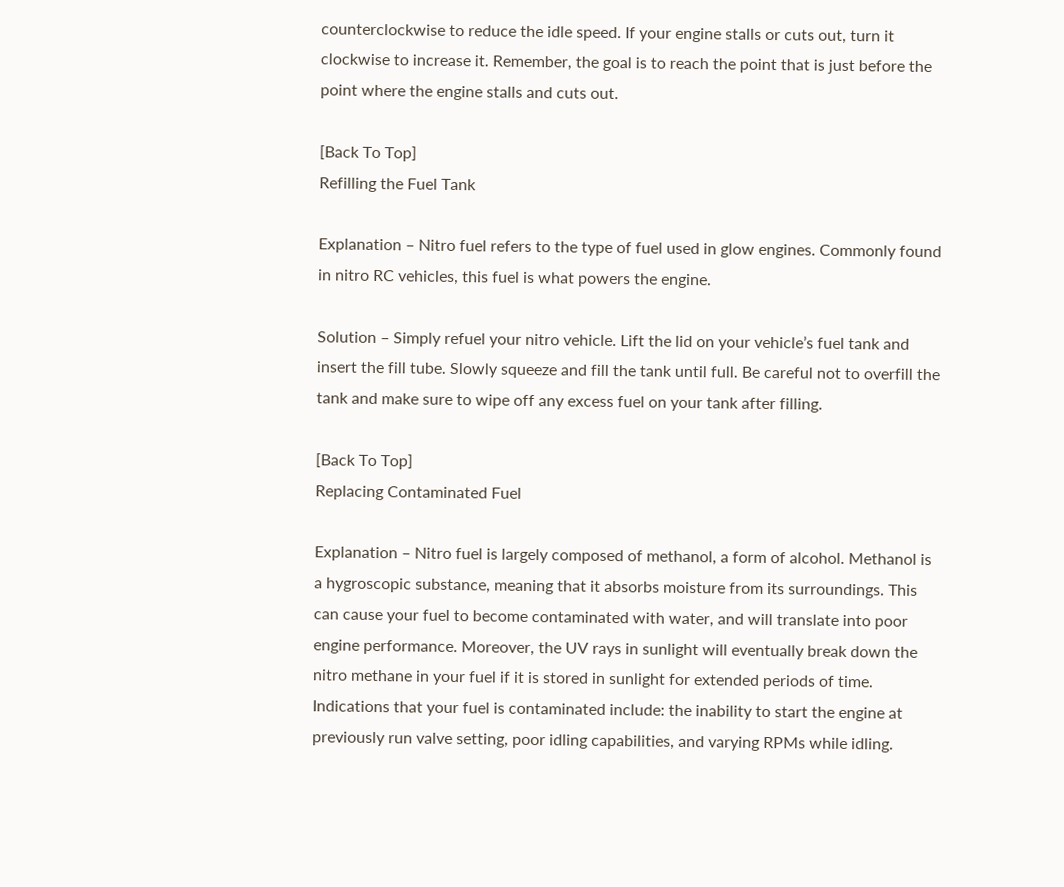counterclockwise to reduce the idle speed. If your engine stalls or cuts out, turn it clockwise to increase it. Remember, the goal is to reach the point that is just before the point where the engine stalls and cuts out.

[Back To Top]
Refilling the Fuel Tank

Explanation – Nitro fuel refers to the type of fuel used in glow engines. Commonly found in nitro RC vehicles, this fuel is what powers the engine.

Solution – Simply refuel your nitro vehicle. Lift the lid on your vehicle’s fuel tank and insert the fill tube. Slowly squeeze and fill the tank until full. Be careful not to overfill the tank and make sure to wipe off any excess fuel on your tank after filling.

[Back To Top]
Replacing Contaminated Fuel

Explanation – Nitro fuel is largely composed of methanol, a form of alcohol. Methanol is a hygroscopic substance, meaning that it absorbs moisture from its surroundings. This can cause your fuel to become contaminated with water, and will translate into poor engine performance. Moreover, the UV rays in sunlight will eventually break down the nitro methane in your fuel if it is stored in sunlight for extended periods of time. Indications that your fuel is contaminated include: the inability to start the engine at previously run valve setting, poor idling capabilities, and varying RPMs while idling.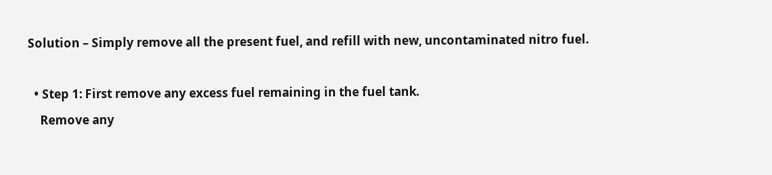Solution – Simply remove all the present fuel, and refill with new, uncontaminated nitro fuel.

  • Step 1: First remove any excess fuel remaining in the fuel tank.
    Remove any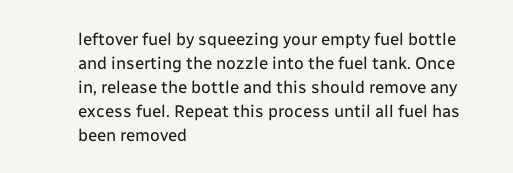leftover fuel by squeezing your empty fuel bottle and inserting the nozzle into the fuel tank. Once in, release the bottle and this should remove any excess fuel. Repeat this process until all fuel has been removed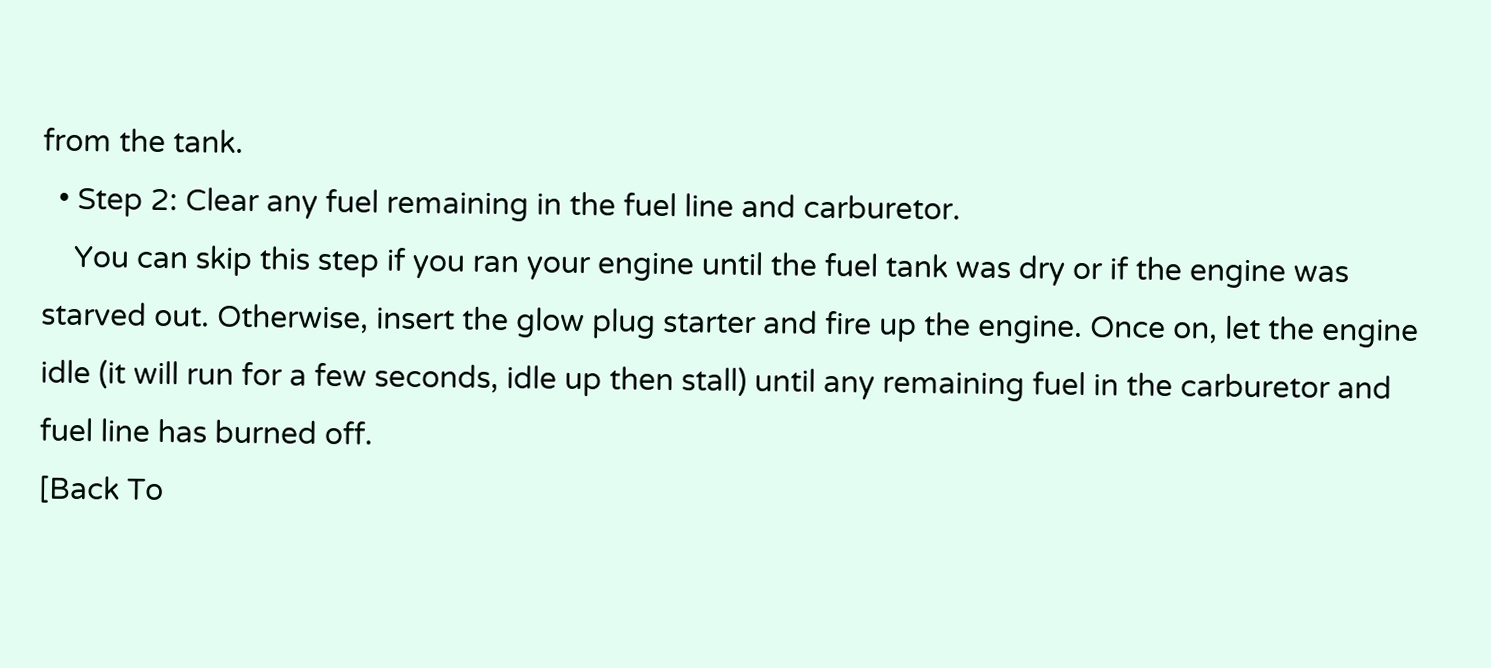from the tank.
  • Step 2: Clear any fuel remaining in the fuel line and carburetor.
    You can skip this step if you ran your engine until the fuel tank was dry or if the engine was starved out. Otherwise, insert the glow plug starter and fire up the engine. Once on, let the engine idle (it will run for a few seconds, idle up then stall) until any remaining fuel in the carburetor and fuel line has burned off.
[Back To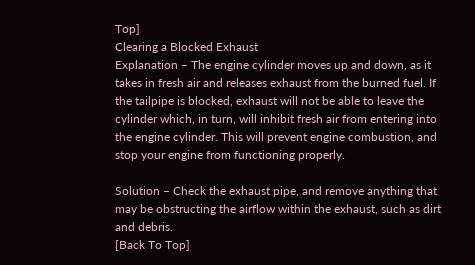Top]
Clearing a Blocked Exhaust
Explanation – The engine cylinder moves up and down, as it takes in fresh air and releases exhaust from the burned fuel. If the tailpipe is blocked, exhaust will not be able to leave the cylinder which, in turn, will inhibit fresh air from entering into the engine cylinder. This will prevent engine combustion, and stop your engine from functioning properly.

Solution – Check the exhaust pipe, and remove anything that may be obstructing the airflow within the exhaust, such as dirt and debris.
[Back To Top]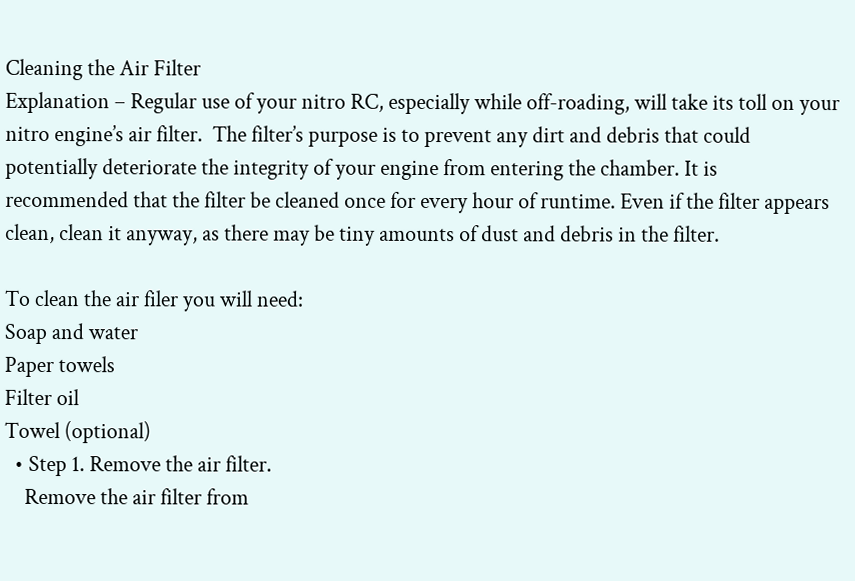Cleaning the Air Filter
Explanation – Regular use of your nitro RC, especially while off-roading, will take its toll on your nitro engine’s air filter.  The filter’s purpose is to prevent any dirt and debris that could potentially deteriorate the integrity of your engine from entering the chamber. It is recommended that the filter be cleaned once for every hour of runtime. Even if the filter appears clean, clean it anyway, as there may be tiny amounts of dust and debris in the filter.

To clean the air filer you will need:
Soap and water
Paper towels
Filter oil
Towel (optional)
  • Step 1. Remove the air filter.
    Remove the air filter from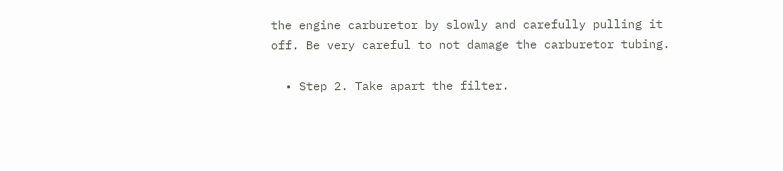the engine carburetor by slowly and carefully pulling it off. Be very careful to not damage the carburetor tubing.

  • Step 2. Take apart the filter.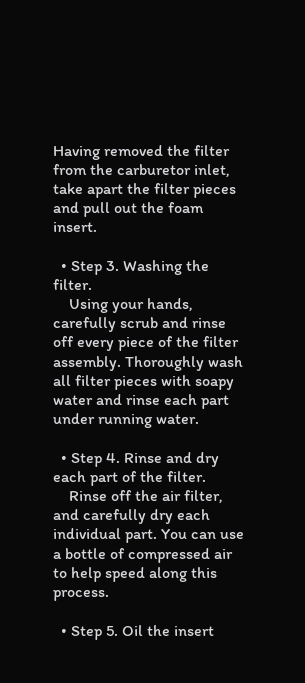Having removed the filter from the carburetor inlet, take apart the filter pieces and pull out the foam insert.

  • Step 3. Washing the filter.
    Using your hands, carefully scrub and rinse off every piece of the filter assembly. Thoroughly wash all filter pieces with soapy water and rinse each part under running water.

  • Step 4. Rinse and dry each part of the filter.
    Rinse off the air filter, and carefully dry each individual part. You can use a bottle of compressed air to help speed along this process.

  • Step 5. Oil the insert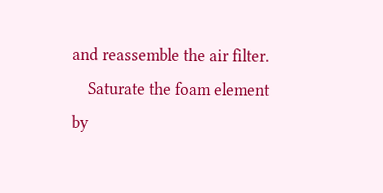and reassemble the air filter.
    Saturate the foam element by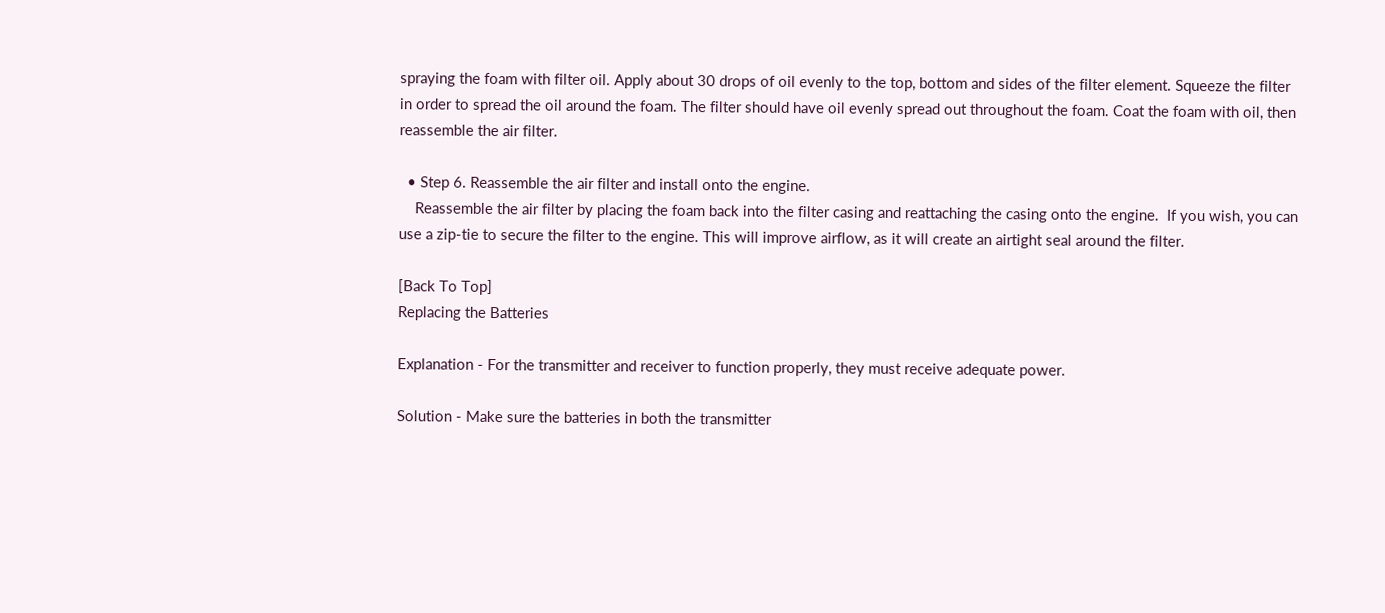spraying the foam with filter oil. Apply about 30 drops of oil evenly to the top, bottom and sides of the filter element. Squeeze the filter in order to spread the oil around the foam. The filter should have oil evenly spread out throughout the foam. Coat the foam with oil, then reassemble the air filter.

  • Step 6. Reassemble the air filter and install onto the engine.
    Reassemble the air filter by placing the foam back into the filter casing and reattaching the casing onto the engine.  If you wish, you can use a zip-tie to secure the filter to the engine. This will improve airflow, as it will create an airtight seal around the filter.

[Back To Top]
Replacing the Batteries

Explanation - For the transmitter and receiver to function properly, they must receive adequate power.

Solution - Make sure the batteries in both the transmitter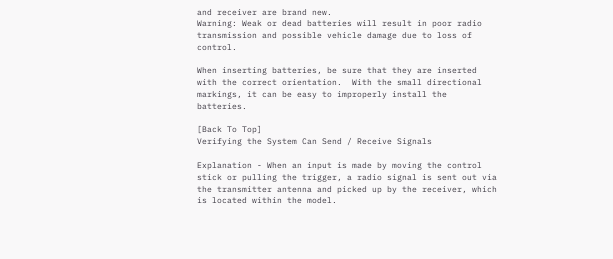and receiver are brand new.
Warning: Weak or dead batteries will result in poor radio transmission and possible vehicle damage due to loss of control.

When inserting batteries, be sure that they are inserted with the correct orientation.  With the small directional markings, it can be easy to improperly install the batteries.

[Back To Top]
Verifying the System Can Send / Receive Signals

Explanation - When an input is made by moving the control stick or pulling the trigger, a radio signal is sent out via the transmitter antenna and picked up by the receiver, which is located within the model.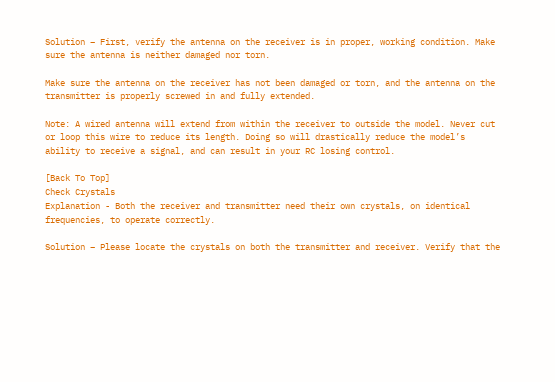Solution – First, verify the antenna on the receiver is in proper, working condition. Make sure the antenna is neither damaged nor torn.

Make sure the antenna on the receiver has not been damaged or torn, and the antenna on the transmitter is properly screwed in and fully extended.

Note: A wired antenna will extend from within the receiver to outside the model. Never cut or loop this wire to reduce its length. Doing so will drastically reduce the model’s ability to receive a signal, and can result in your RC losing control.

[Back To Top]
Check Crystals
Explanation - Both the receiver and transmitter need their own crystals, on identical frequencies, to operate correctly.

Solution – Please locate the crystals on both the transmitter and receiver. Verify that the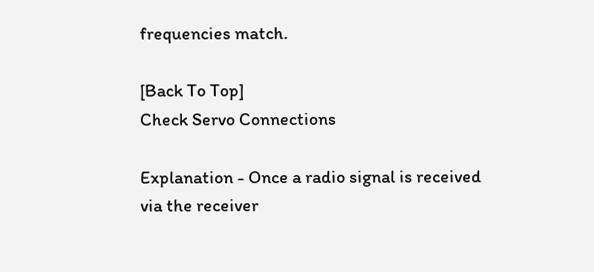frequencies match.

[Back To Top]
Check Servo Connections

Explanation - Once a radio signal is received via the receiver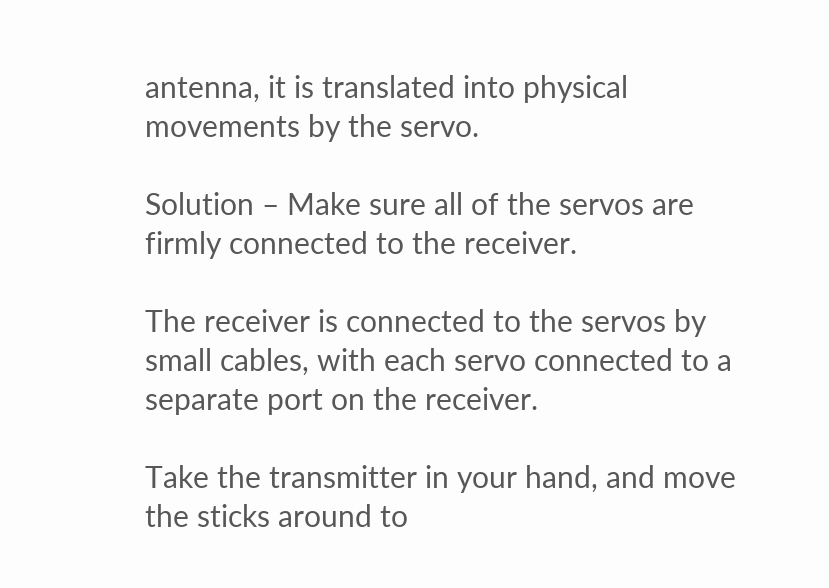antenna, it is translated into physical movements by the servo.

Solution – Make sure all of the servos are firmly connected to the receiver.

The receiver is connected to the servos by small cables, with each servo connected to a separate port on the receiver.

Take the transmitter in your hand, and move the sticks around to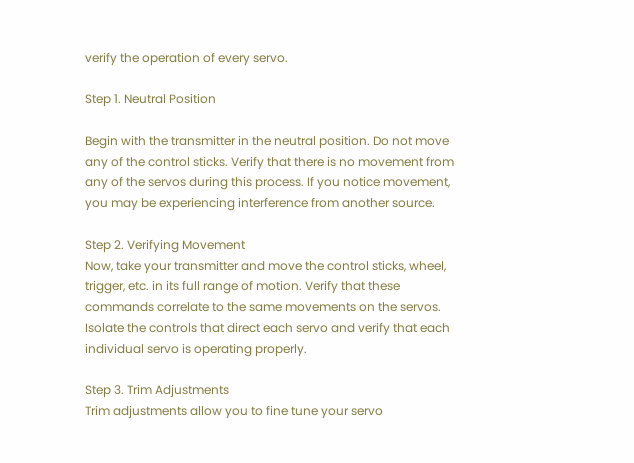verify the operation of every servo.

Step 1. Neutral Position

Begin with the transmitter in the neutral position. Do not move any of the control sticks. Verify that there is no movement from any of the servos during this process. If you notice movement, you may be experiencing interference from another source.

Step 2. Verifying Movement
Now, take your transmitter and move the control sticks, wheel, trigger, etc. in its full range of motion. Verify that these commands correlate to the same movements on the servos. Isolate the controls that direct each servo and verify that each individual servo is operating properly.

Step 3. Trim Adjustments
Trim adjustments allow you to fine tune your servo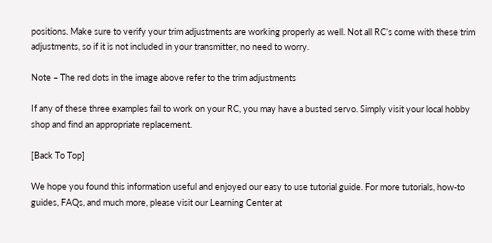positions. Make sure to verify your trim adjustments are working properly as well. Not all RC’s come with these trim adjustments, so if it is not included in your transmitter, no need to worry.

Note – The red dots in the image above refer to the trim adjustments

If any of these three examples fail to work on your RC, you may have a busted servo. Simply visit your local hobby shop and find an appropriate replacement.

[Back To Top]

We hope you found this information useful and enjoyed our easy to use tutorial guide. For more tutorials, how-to guides, FAQs, and much more, please visit our Learning Center at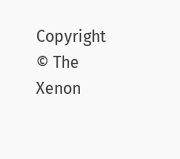Copyright © The Xenon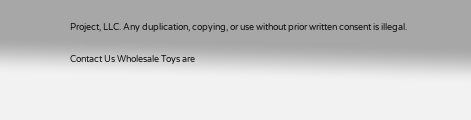Project, LLC. Any duplication, copying, or use without prior written consent is illegal.

Contact Us Wholesale Toys are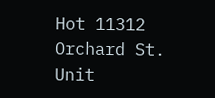Hot 11312 Orchard St. Unit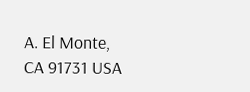A. El Monte, CA 91731 USA